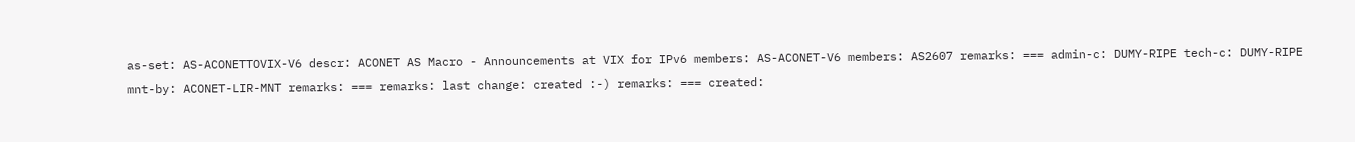as-set: AS-ACONETTOVIX-V6 descr: ACONET AS Macro - Announcements at VIX for IPv6 members: AS-ACONET-V6 members: AS2607 remarks: === admin-c: DUMY-RIPE tech-c: DUMY-RIPE mnt-by: ACONET-LIR-MNT remarks: === remarks: last change: created :-) remarks: === created: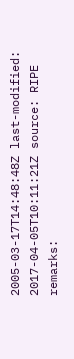2005-03-17T14:48:48Z last-modified: 2017-04-05T10:11:21Z source: RIPE remarks: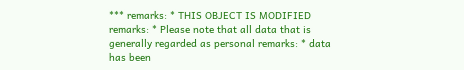*** remarks: * THIS OBJECT IS MODIFIED remarks: * Please note that all data that is generally regarded as personal remarks: * data has been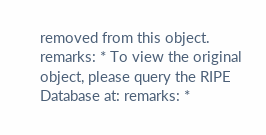removed from this object. remarks: * To view the original object, please query the RIPE Database at: remarks: *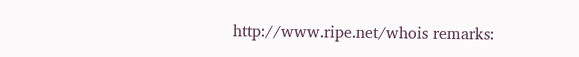http://www.ripe.net/whois remarks: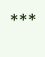***